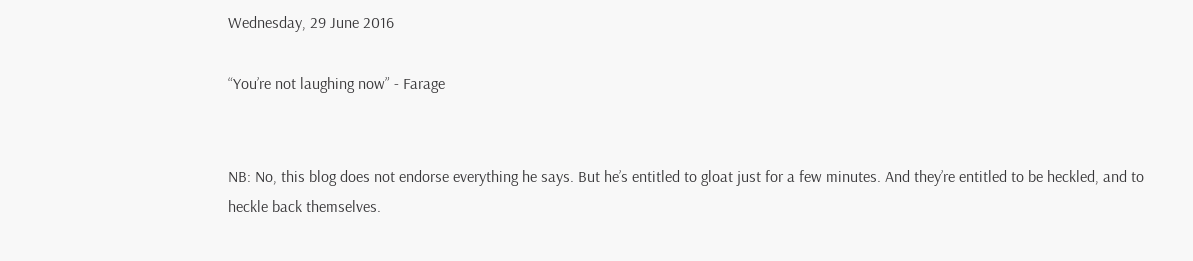Wednesday, 29 June 2016

“You’re not laughing now” - Farage


NB: No, this blog does not endorse everything he says. But he’s entitled to gloat just for a few minutes. And they’re entitled to be heckled, and to heckle back themselves.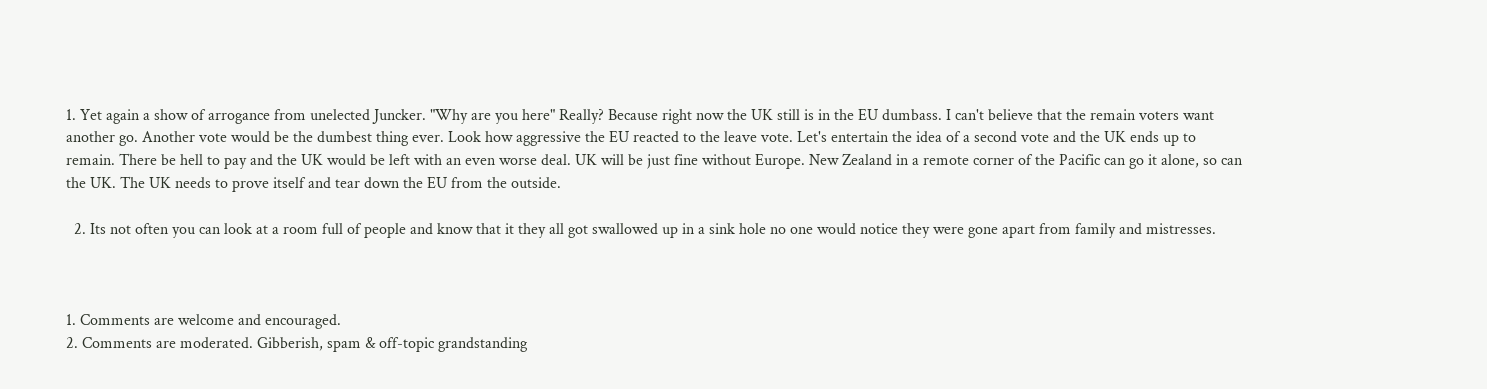1. Yet again a show of arrogance from unelected Juncker. "Why are you here" Really? Because right now the UK still is in the EU dumbass. I can't believe that the remain voters want another go. Another vote would be the dumbest thing ever. Look how aggressive the EU reacted to the leave vote. Let's entertain the idea of a second vote and the UK ends up to remain. There be hell to pay and the UK would be left with an even worse deal. UK will be just fine without Europe. New Zealand in a remote corner of the Pacific can go it alone, so can the UK. The UK needs to prove itself and tear down the EU from the outside.

  2. Its not often you can look at a room full of people and know that it they all got swallowed up in a sink hole no one would notice they were gone apart from family and mistresses.



1. Comments are welcome and encouraged.
2. Comments are moderated. Gibberish, spam & off-topic grandstanding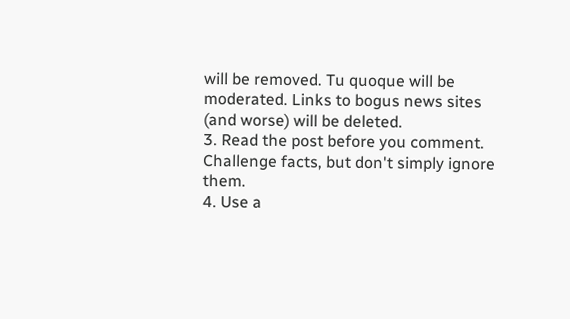will be removed. Tu quoque will be moderated. Links to bogus news sites (and worse) will be deleted.
3. Read the post before you comment. Challenge facts, but don't simply ignore them.
4. Use a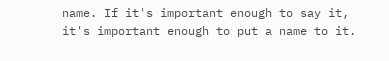name. If it's important enough to say it, it's important enough to put a name to it.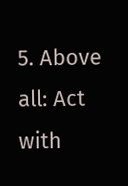5. Above all: Act with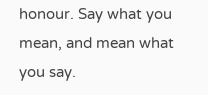honour. Say what you mean, and mean what you say.